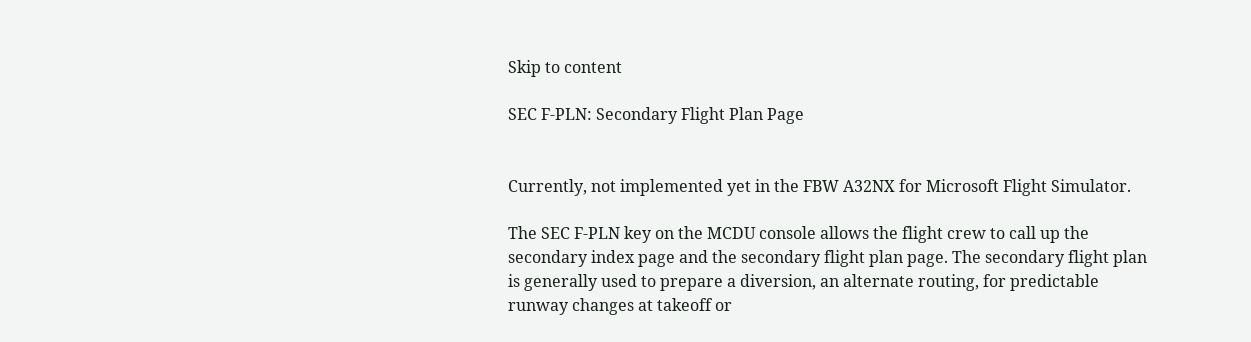Skip to content

SEC F-PLN: Secondary Flight Plan Page


Currently, not implemented yet in the FBW A32NX for Microsoft Flight Simulator.

The SEC F-PLN key on the MCDU console allows the flight crew to call up the secondary index page and the secondary flight plan page. The secondary flight plan is generally used to prepare a diversion, an alternate routing, for predictable runway changes at takeoff or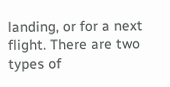landing, or for a next flight. There are two types of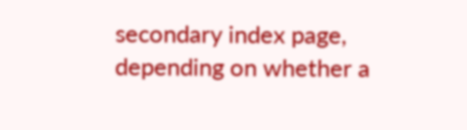secondary index page, depending on whether a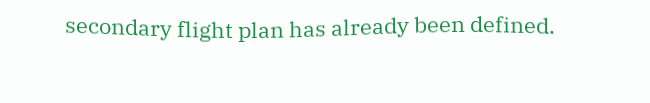secondary flight plan has already been defined.